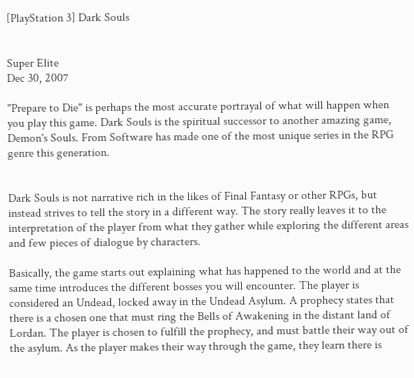[PlayStation 3] Dark Souls


Super Elite
Dec 30, 2007

"Prepare to Die" is perhaps the most accurate portrayal of what will happen when you play this game. Dark Souls is the spiritual successor to another amazing game, Demon's Souls. From Software has made one of the most unique series in the RPG genre this generation.


Dark Souls is not narrative rich in the likes of Final Fantasy or other RPGs, but instead strives to tell the story in a different way. The story really leaves it to the interpretation of the player from what they gather while exploring the different areas and few pieces of dialogue by characters.

Basically, the game starts out explaining what has happened to the world and at the same time introduces the different bosses you will encounter. The player is considered an Undead, locked away in the Undead Asylum. A prophecy states that there is a chosen one that must ring the Bells of Awakening in the distant land of Lordan. The player is chosen to fulfill the prophecy, and must battle their way out of the asylum. As the player makes their way through the game, they learn there is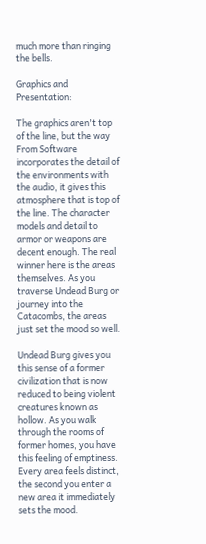much more than ringing the bells.

Graphics and Presentation:

The graphics aren't top of the line, but the way From Software incorporates the detail of the environments with the audio, it gives this atmosphere that is top of the line. The character models and detail to armor or weapons are decent enough. The real winner here is the areas themselves. As you traverse Undead Burg or journey into the Catacombs, the areas just set the mood so well.

Undead Burg gives you this sense of a former civilization that is now reduced to being violent creatures known as hollow. As you walk through the rooms of former homes, you have this feeling of emptiness. Every area feels distinct, the second you enter a new area it immediately sets the mood.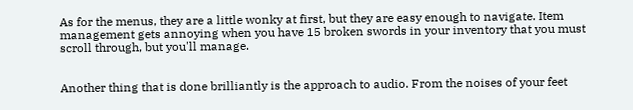As for the menus, they are a little wonky at first, but they are easy enough to navigate. Item management gets annoying when you have 15 broken swords in your inventory that you must scroll through, but you'll manage.


Another thing that is done brilliantly is the approach to audio. From the noises of your feet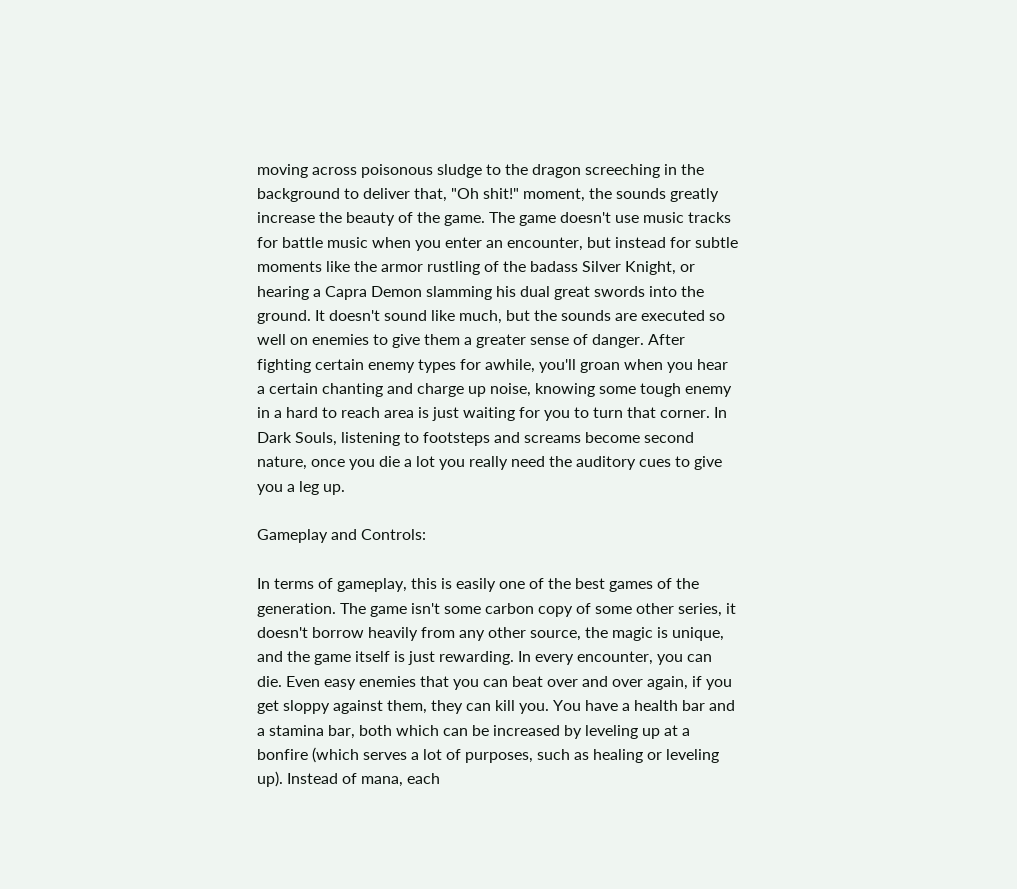moving across poisonous sludge to the dragon screeching in the background to deliver that, "Oh shit!" moment, the sounds greatly increase the beauty of the game. The game doesn't use music tracks for battle music when you enter an encounter, but instead for subtle moments like the armor rustling of the badass Silver Knight, or hearing a Capra Demon slamming his dual great swords into the ground. It doesn't sound like much, but the sounds are executed so well on enemies to give them a greater sense of danger. After fighting certain enemy types for awhile, you'll groan when you hear a certain chanting and charge up noise, knowing some tough enemy in a hard to reach area is just waiting for you to turn that corner. In Dark Souls, listening to footsteps and screams become second nature, once you die a lot you really need the auditory cues to give you a leg up.

Gameplay and Controls:

In terms of gameplay, this is easily one of the best games of the generation. The game isn't some carbon copy of some other series, it doesn't borrow heavily from any other source, the magic is unique, and the game itself is just rewarding. In every encounter, you can die. Even easy enemies that you can beat over and over again, if you get sloppy against them, they can kill you. You have a health bar and a stamina bar, both which can be increased by leveling up at a bonfire (which serves a lot of purposes, such as healing or leveling up). Instead of mana, each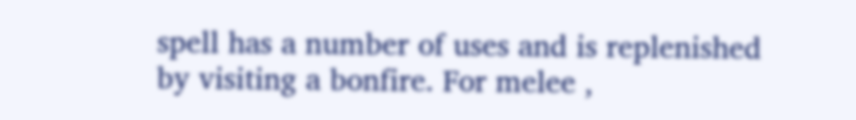spell has a number of uses and is replenished by visiting a bonfire. For melee ,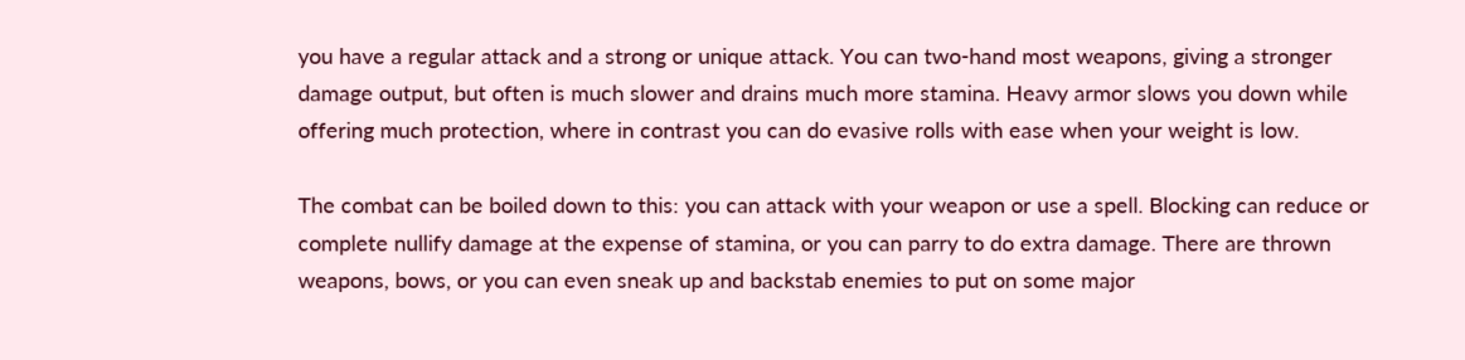you have a regular attack and a strong or unique attack. You can two-hand most weapons, giving a stronger damage output, but often is much slower and drains much more stamina. Heavy armor slows you down while offering much protection, where in contrast you can do evasive rolls with ease when your weight is low.

The combat can be boiled down to this: you can attack with your weapon or use a spell. Blocking can reduce or complete nullify damage at the expense of stamina, or you can parry to do extra damage. There are thrown weapons, bows, or you can even sneak up and backstab enemies to put on some major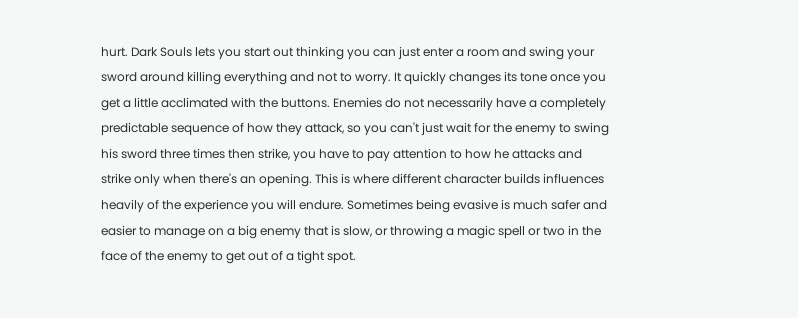hurt. Dark Souls lets you start out thinking you can just enter a room and swing your sword around killing everything and not to worry. It quickly changes its tone once you get a little acclimated with the buttons. Enemies do not necessarily have a completely predictable sequence of how they attack, so you can't just wait for the enemy to swing his sword three times then strike, you have to pay attention to how he attacks and strike only when there's an opening. This is where different character builds influences heavily of the experience you will endure. Sometimes being evasive is much safer and easier to manage on a big enemy that is slow, or throwing a magic spell or two in the face of the enemy to get out of a tight spot.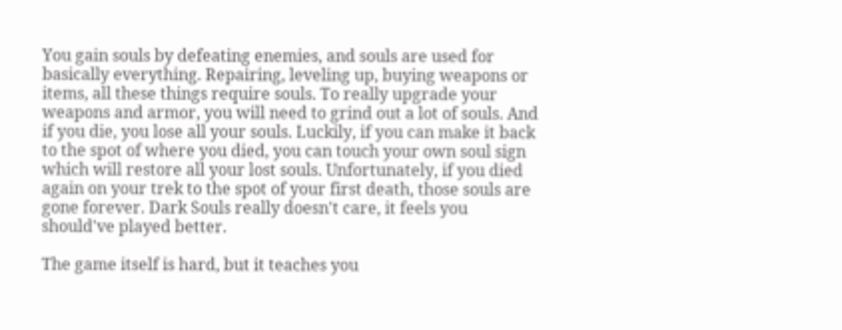You gain souls by defeating enemies, and souls are used for basically everything. Repairing, leveling up, buying weapons or items, all these things require souls. To really upgrade your weapons and armor, you will need to grind out a lot of souls. And if you die, you lose all your souls. Luckily, if you can make it back to the spot of where you died, you can touch your own soul sign which will restore all your lost souls. Unfortunately, if you died again on your trek to the spot of your first death, those souls are gone forever. Dark Souls really doesn't care, it feels you should've played better.

The game itself is hard, but it teaches you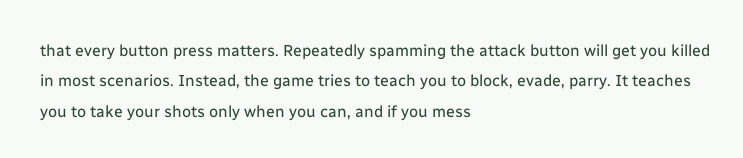that every button press matters. Repeatedly spamming the attack button will get you killed in most scenarios. Instead, the game tries to teach you to block, evade, parry. It teaches you to take your shots only when you can, and if you mess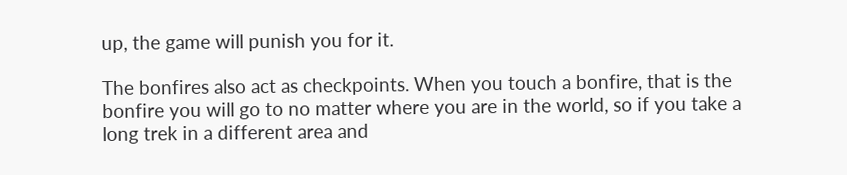up, the game will punish you for it.

The bonfires also act as checkpoints. When you touch a bonfire, that is the bonfire you will go to no matter where you are in the world, so if you take a long trek in a different area and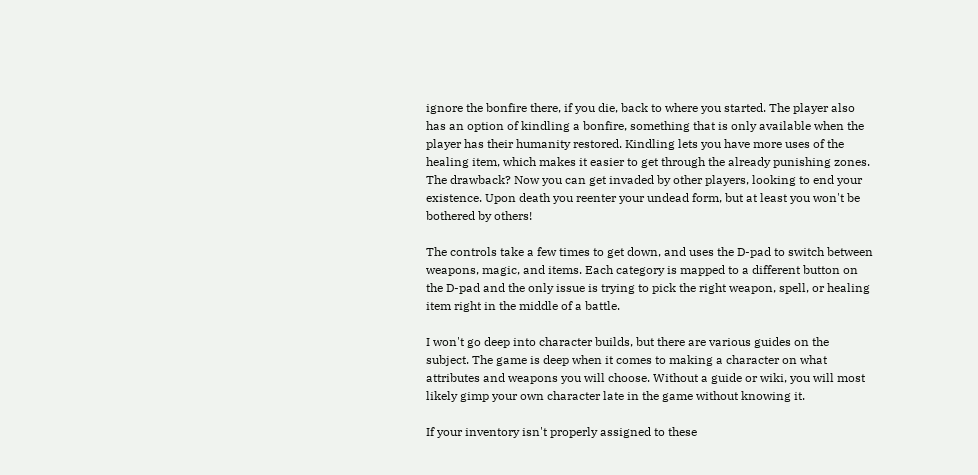ignore the bonfire there, if you die, back to where you started. The player also has an option of kindling a bonfire, something that is only available when the player has their humanity restored. Kindling lets you have more uses of the healing item, which makes it easier to get through the already punishing zones. The drawback? Now you can get invaded by other players, looking to end your existence. Upon death you reenter your undead form, but at least you won't be bothered by others!

The controls take a few times to get down, and uses the D-pad to switch between weapons, magic, and items. Each category is mapped to a different button on the D-pad and the only issue is trying to pick the right weapon, spell, or healing item right in the middle of a battle.

I won't go deep into character builds, but there are various guides on the subject. The game is deep when it comes to making a character on what attributes and weapons you will choose. Without a guide or wiki, you will most likely gimp your own character late in the game without knowing it.

If your inventory isn't properly assigned to these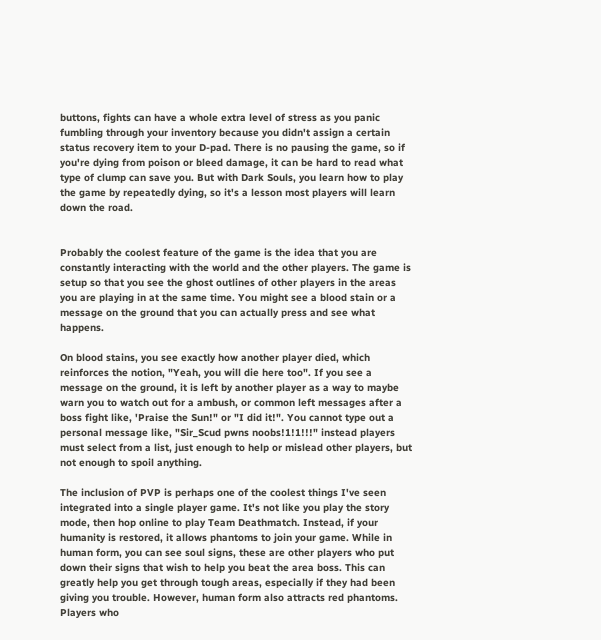buttons, fights can have a whole extra level of stress as you panic fumbling through your inventory because you didn't assign a certain status recovery item to your D-pad. There is no pausing the game, so if you're dying from poison or bleed damage, it can be hard to read what type of clump can save you. But with Dark Souls, you learn how to play the game by repeatedly dying, so it's a lesson most players will learn down the road.


Probably the coolest feature of the game is the idea that you are constantly interacting with the world and the other players. The game is setup so that you see the ghost outlines of other players in the areas you are playing in at the same time. You might see a blood stain or a message on the ground that you can actually press and see what happens.

On blood stains, you see exactly how another player died, which reinforces the notion, "Yeah, you will die here too". If you see a message on the ground, it is left by another player as a way to maybe warn you to watch out for a ambush, or common left messages after a boss fight like, 'Praise the Sun!" or "I did it!". You cannot type out a personal message like, "Sir_Scud pwns noobs!1!1!!!" instead players must select from a list, just enough to help or mislead other players, but not enough to spoil anything.

The inclusion of PVP is perhaps one of the coolest things I've seen integrated into a single player game. It's not like you play the story mode, then hop online to play Team Deathmatch. Instead, if your humanity is restored, it allows phantoms to join your game. While in human form, you can see soul signs, these are other players who put down their signs that wish to help you beat the area boss. This can greatly help you get through tough areas, especially if they had been giving you trouble. However, human form also attracts red phantoms. Players who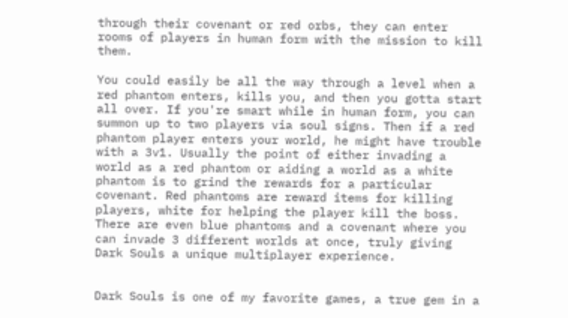through their covenant or red orbs, they can enter rooms of players in human form with the mission to kill them.

You could easily be all the way through a level when a red phantom enters, kills you, and then you gotta start all over. If you're smart while in human form, you can summon up to two players via soul signs. Then if a red phantom player enters your world, he might have trouble with a 3v1. Usually the point of either invading a world as a red phantom or aiding a world as a white phantom is to grind the rewards for a particular covenant. Red phantoms are reward items for killing players, white for helping the player kill the boss. There are even blue phantoms and a covenant where you can invade 3 different worlds at once, truly giving Dark Souls a unique multiplayer experience.


Dark Souls is one of my favorite games, a true gem in a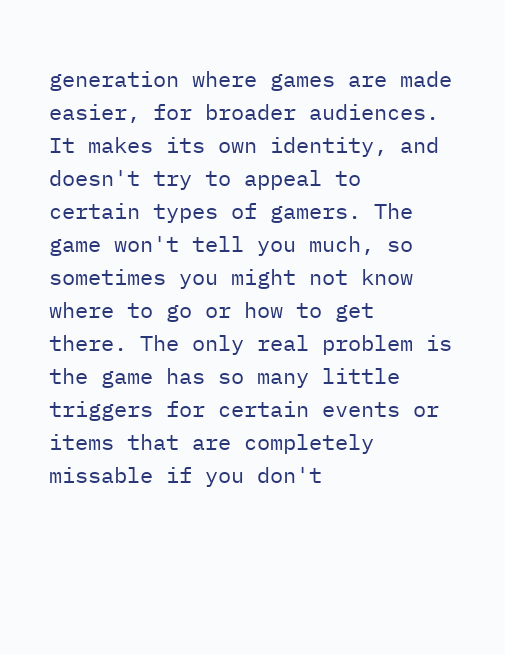generation where games are made easier, for broader audiences. It makes its own identity, and doesn't try to appeal to certain types of gamers. The game won't tell you much, so sometimes you might not know where to go or how to get there. The only real problem is the game has so many little triggers for certain events or items that are completely missable if you don't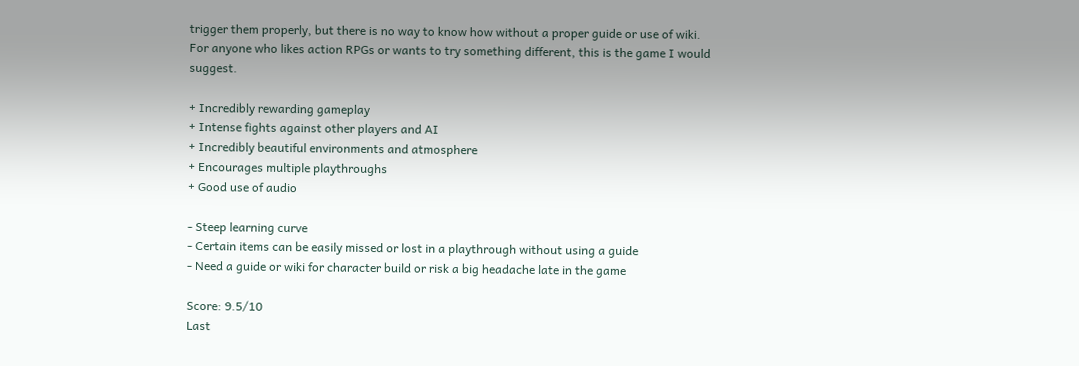trigger them properly, but there is no way to know how without a proper guide or use of wiki. For anyone who likes action RPGs or wants to try something different, this is the game I would suggest.

+ Incredibly rewarding gameplay
+ Intense fights against other players and AI
+ Incredibly beautiful environments and atmosphere
+ Encourages multiple playthroughs
+ Good use of audio

- Steep learning curve
- Certain items can be easily missed or lost in a playthrough without using a guide
- Need a guide or wiki for character build or risk a big headache late in the game

Score: 9.5/10
Last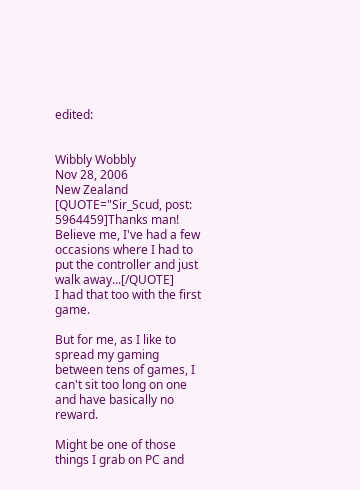edited:


Wibbly Wobbly
Nov 28, 2006
New Zealand
[QUOTE="Sir_Scud, post: 5964459]Thanks man! Believe me, I've had a few occasions where I had to put the controller and just walk away...[/QUOTE]
I had that too with the first game.

But for me, as I like to spread my gaming between tens of games, I can't sit too long on one and have basically no reward.

Might be one of those things I grab on PC and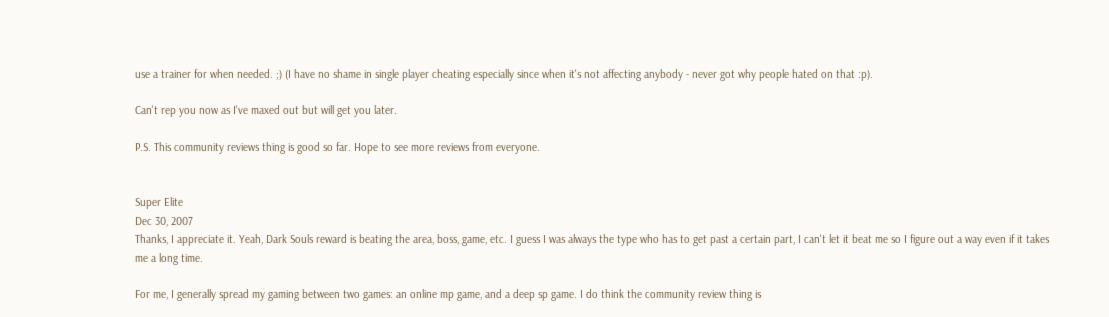use a trainer for when needed. ;) (I have no shame in single player cheating especially since when it's not affecting anybody - never got why people hated on that :p).

Can't rep you now as I've maxed out but will get you later.

P.S. This community reviews thing is good so far. Hope to see more reviews from everyone.


Super Elite
Dec 30, 2007
Thanks, I appreciate it. Yeah, Dark Souls reward is beating the area, boss, game, etc. I guess I was always the type who has to get past a certain part, I can't let it beat me so I figure out a way even if it takes me a long time.

For me, I generally spread my gaming between two games: an online mp game, and a deep sp game. I do think the community review thing is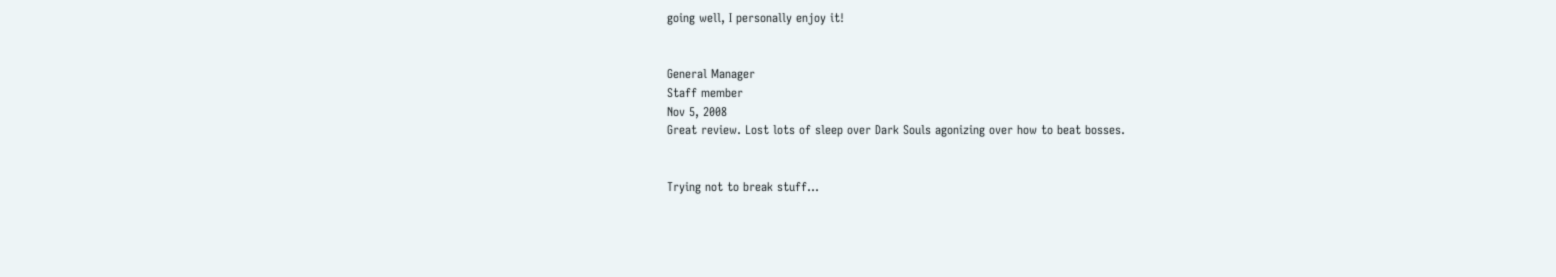going well, I personally enjoy it!


General Manager
Staff member
Nov 5, 2008
Great review. Lost lots of sleep over Dark Souls agonizing over how to beat bosses.


Trying not to break stuff...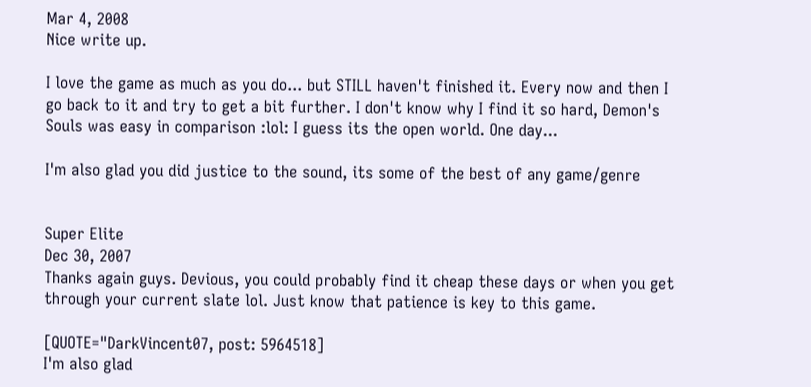Mar 4, 2008
Nice write up.

I love the game as much as you do... but STILL haven't finished it. Every now and then I go back to it and try to get a bit further. I don't know why I find it so hard, Demon's Souls was easy in comparison :lol: I guess its the open world. One day...

I'm also glad you did justice to the sound, its some of the best of any game/genre


Super Elite
Dec 30, 2007
Thanks again guys. Devious, you could probably find it cheap these days or when you get through your current slate lol. Just know that patience is key to this game.

[QUOTE="DarkVincent07, post: 5964518]
I'm also glad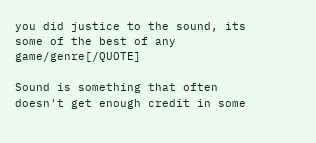you did justice to the sound, its some of the best of any game/genre[/QUOTE]

Sound is something that often doesn't get enough credit in some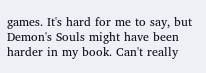games. It's hard for me to say, but Demon's Souls might have been harder in my book. Can't really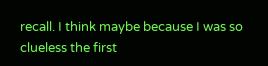recall. I think maybe because I was so clueless the first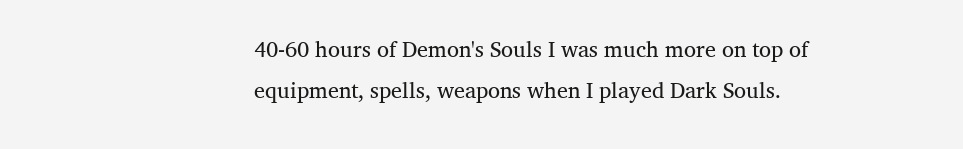40-60 hours of Demon's Souls I was much more on top of equipment, spells, weapons when I played Dark Souls.